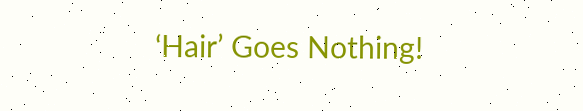‘Hair’ Goes Nothing!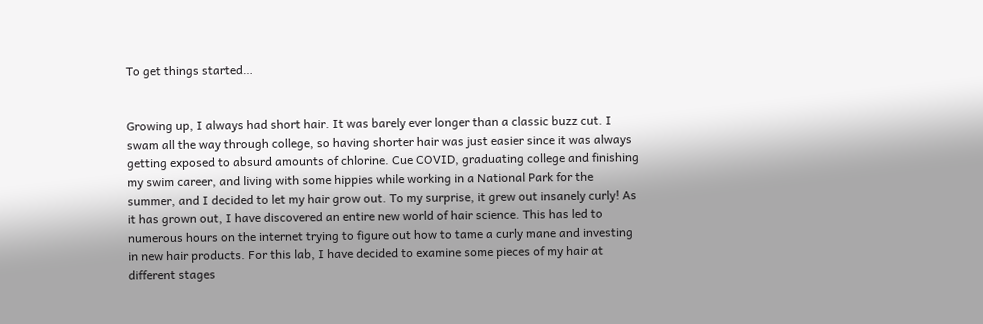To get things started…


Growing up, I always had short hair. It was barely ever longer than a classic buzz cut. I swam all the way through college, so having shorter hair was just easier since it was always getting exposed to absurd amounts of chlorine. Cue COVID, graduating college and finishing my swim career, and living with some hippies while working in a National Park for the summer, and I decided to let my hair grow out. To my surprise, it grew out insanely curly! As it has grown out, I have discovered an entire new world of hair science. This has led to numerous hours on the internet trying to figure out how to tame a curly mane and investing in new hair products. For this lab, I have decided to examine some pieces of my hair at different stages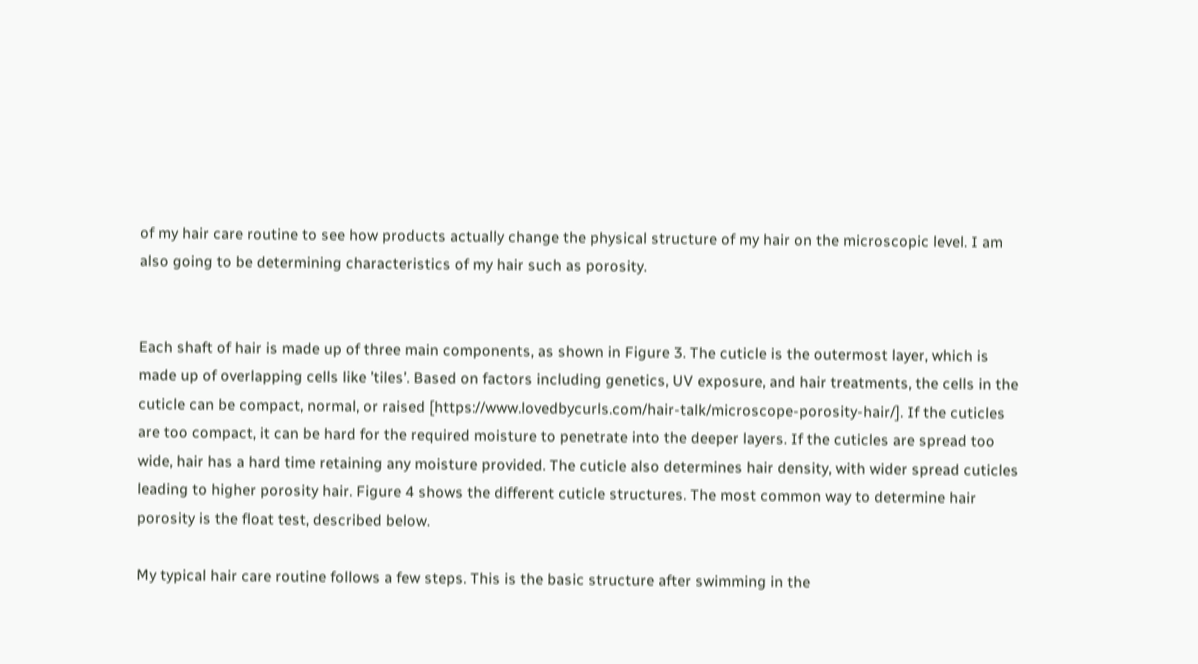of my hair care routine to see how products actually change the physical structure of my hair on the microscopic level. I am also going to be determining characteristics of my hair such as porosity.


Each shaft of hair is made up of three main components, as shown in Figure 3. The cuticle is the outermost layer, which is made up of overlapping cells like ’tiles’. Based on factors including genetics, UV exposure, and hair treatments, the cells in the cuticle can be compact, normal, or raised [https://www.lovedbycurls.com/hair-talk/microscope-porosity-hair/]. If the cuticles are too compact, it can be hard for the required moisture to penetrate into the deeper layers. If the cuticles are spread too wide, hair has a hard time retaining any moisture provided. The cuticle also determines hair density, with wider spread cuticles leading to higher porosity hair. Figure 4 shows the different cuticle structures. The most common way to determine hair porosity is the float test, described below.

My typical hair care routine follows a few steps. This is the basic structure after swimming in the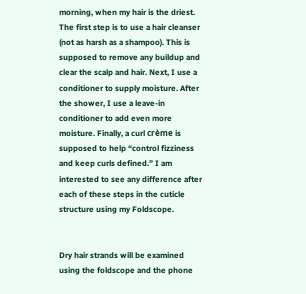morning, when my hair is the driest. The first step is to use a hair cleanser (not as harsh as a shampoo). This is supposed to remove any buildup and clear the scalp and hair. Next, I use a conditioner to supply moisture. After the shower, I use a leave-in conditioner to add even more moisture. Finally, a curl crème is supposed to help “control fizziness and keep curls defined.” I am interested to see any difference after each of these steps in the cuticle structure using my Foldscope.


Dry hair strands will be examined using the foldscope and the phone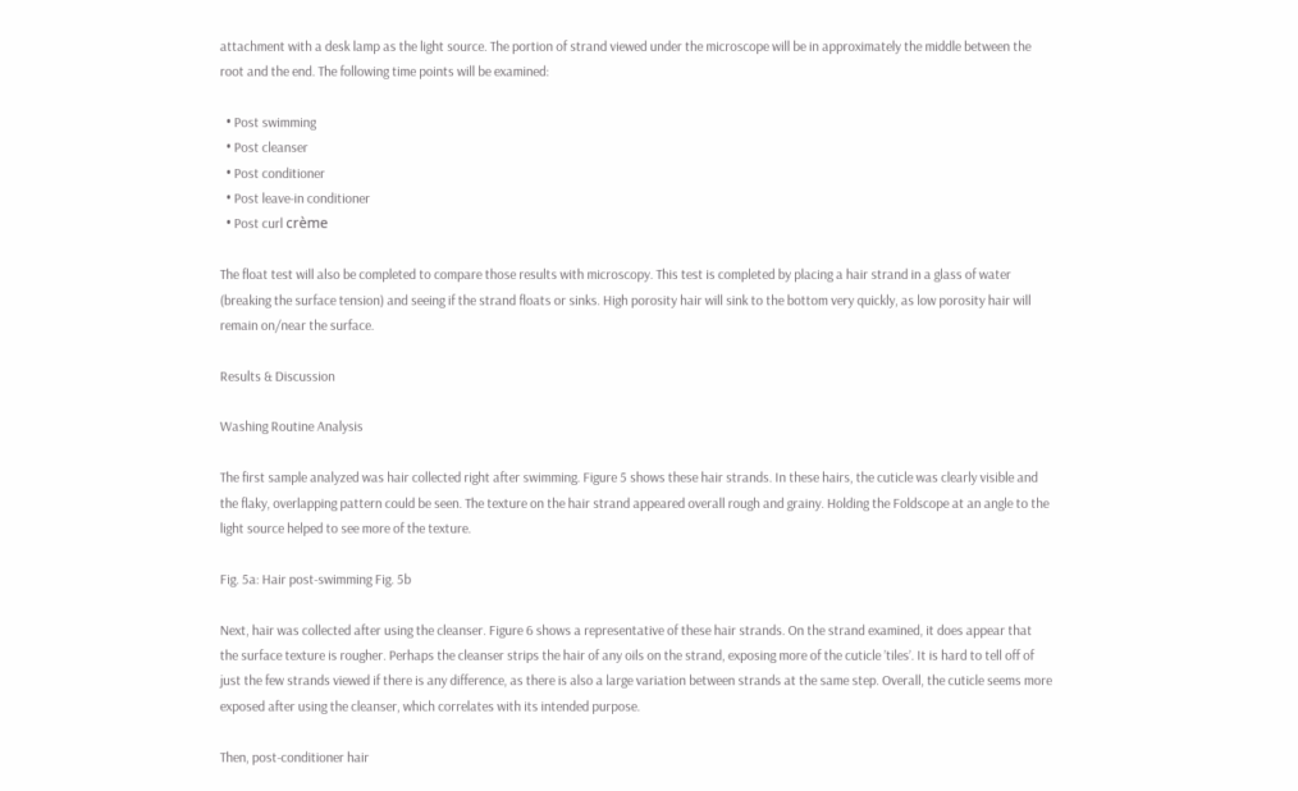attachment with a desk lamp as the light source. The portion of strand viewed under the microscope will be in approximately the middle between the root and the end. The following time points will be examined:

  • Post swimming
  • Post cleanser
  • Post conditioner
  • Post leave-in conditioner
  • Post curl crème

The float test will also be completed to compare those results with microscopy. This test is completed by placing a hair strand in a glass of water (breaking the surface tension) and seeing if the strand floats or sinks. High porosity hair will sink to the bottom very quickly, as low porosity hair will remain on/near the surface.

Results & Discussion

Washing Routine Analysis

The first sample analyzed was hair collected right after swimming. Figure 5 shows these hair strands. In these hairs, the cuticle was clearly visible and the flaky, overlapping pattern could be seen. The texture on the hair strand appeared overall rough and grainy. Holding the Foldscope at an angle to the light source helped to see more of the texture.

Fig. 5a: Hair post-swimming Fig. 5b

Next, hair was collected after using the cleanser. Figure 6 shows a representative of these hair strands. On the strand examined, it does appear that the surface texture is rougher. Perhaps the cleanser strips the hair of any oils on the strand, exposing more of the cuticle ’tiles’. It is hard to tell off of just the few strands viewed if there is any difference, as there is also a large variation between strands at the same step. Overall, the cuticle seems more exposed after using the cleanser, which correlates with its intended purpose.

Then, post-conditioner hair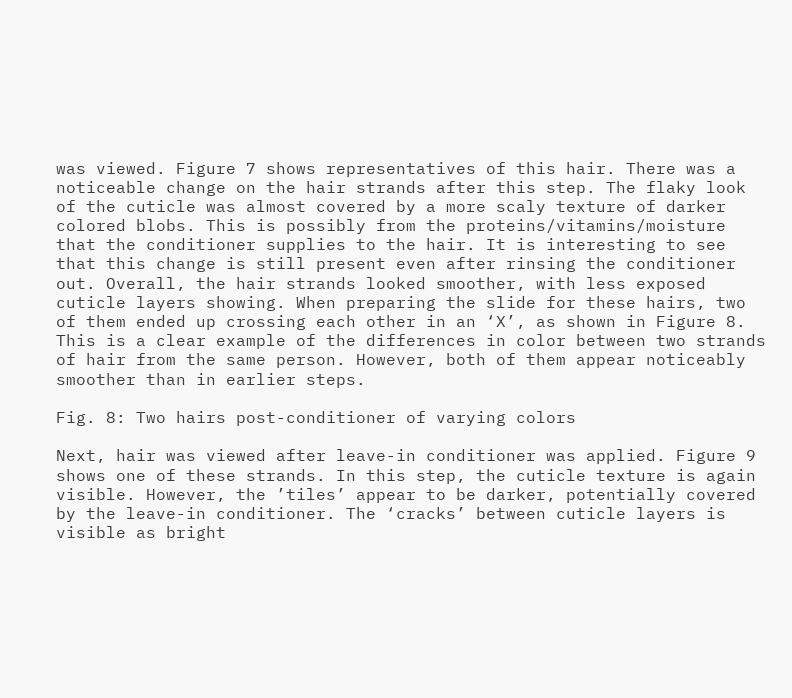was viewed. Figure 7 shows representatives of this hair. There was a noticeable change on the hair strands after this step. The flaky look of the cuticle was almost covered by a more scaly texture of darker colored blobs. This is possibly from the proteins/vitamins/moisture that the conditioner supplies to the hair. It is interesting to see that this change is still present even after rinsing the conditioner out. Overall, the hair strands looked smoother, with less exposed cuticle layers showing. When preparing the slide for these hairs, two of them ended up crossing each other in an ‘X’, as shown in Figure 8. This is a clear example of the differences in color between two strands of hair from the same person. However, both of them appear noticeably smoother than in earlier steps.

Fig. 8: Two hairs post-conditioner of varying colors

Next, hair was viewed after leave-in conditioner was applied. Figure 9 shows one of these strands. In this step, the cuticle texture is again visible. However, the ’tiles’ appear to be darker, potentially covered by the leave-in conditioner. The ‘cracks’ between cuticle layers is visible as bright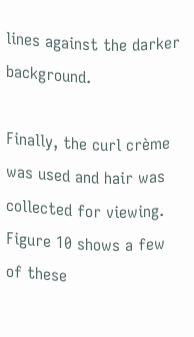lines against the darker background.

Finally, the curl crème was used and hair was collected for viewing. Figure 10 shows a few of these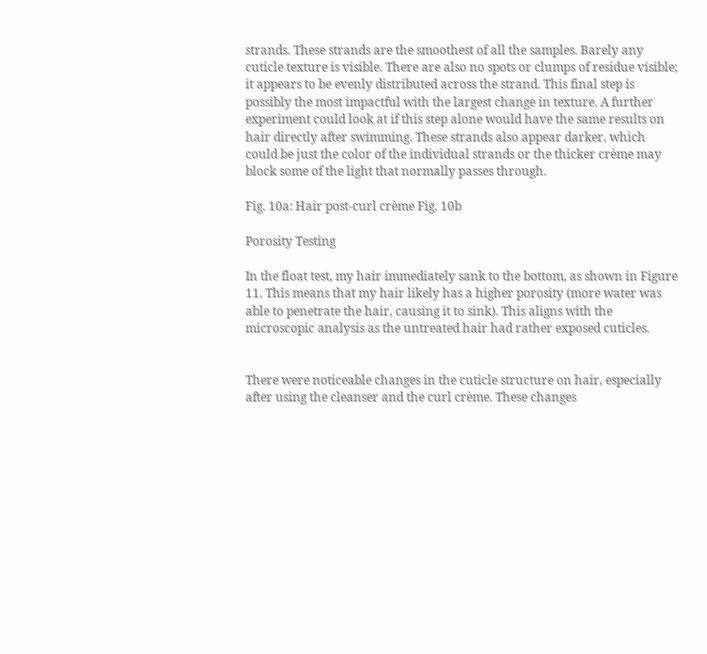strands. These strands are the smoothest of all the samples. Barely any cuticle texture is visible. There are also no spots or clumps of residue visible; it appears to be evenly distributed across the strand. This final step is possibly the most impactful with the largest change in texture. A further experiment could look at if this step alone would have the same results on hair directly after swimming. These strands also appear darker, which could be just the color of the individual strands or the thicker crème may block some of the light that normally passes through.

Fig. 10a: Hair post-curl crème Fig. 10b

Porosity Testing

In the float test, my hair immediately sank to the bottom, as shown in Figure 11. This means that my hair likely has a higher porosity (more water was able to penetrate the hair, causing it to sink). This aligns with the microscopic analysis as the untreated hair had rather exposed cuticles.


There were noticeable changes in the cuticle structure on hair, especially after using the cleanser and the curl crème. These changes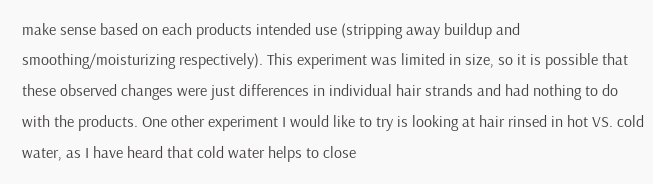make sense based on each products intended use (stripping away buildup and smoothing/moisturizing respectively). This experiment was limited in size, so it is possible that these observed changes were just differences in individual hair strands and had nothing to do with the products. One other experiment I would like to try is looking at hair rinsed in hot VS. cold water, as I have heard that cold water helps to close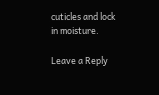cuticles and lock in moisture.

Leave a Reply